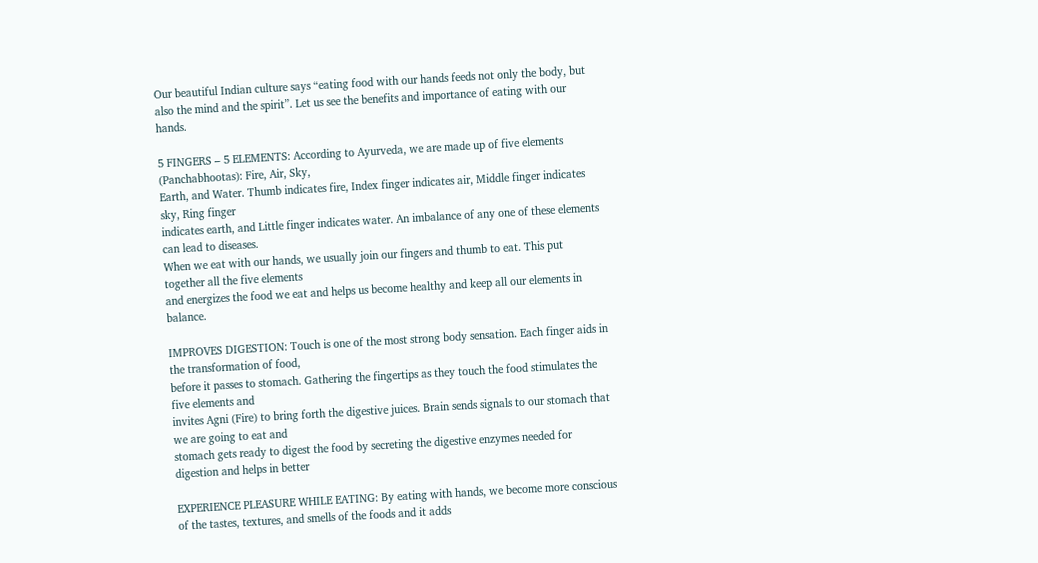Our beautiful Indian culture says “eating food with our hands feeds not only the body, but also the mind and the spirit”. Let us see the benefits and importance of eating with our hands.

5 FINGERS – 5 ELEMENTS: According to Ayurveda, we are made up of five elements (Panchabhootas): Fire, Air, Sky,
Earth, and Water. Thumb indicates fire, Index finger indicates air, Middle finger indicates sky, Ring finger
indicates earth, and Little finger indicates water. An imbalance of any one of these elements can lead to diseases.
When we eat with our hands, we usually join our fingers and thumb to eat. This put together all the five elements
and energizes the food we eat and helps us become healthy and keep all our elements in balance.

IMPROVES DIGESTION: Touch is one of the most strong body sensation. Each finger aids in the transformation of food,
before it passes to stomach. Gathering the fingertips as they touch the food stimulates the five elements and
invites Agni (Fire) to bring forth the digestive juices. Brain sends signals to our stomach that we are going to eat and
stomach gets ready to digest the food by secreting the digestive enzymes needed for digestion and helps in better

EXPERIENCE PLEASURE WHILE EATING: By eating with hands, we become more conscious of the tastes, textures, and smells of the foods and it adds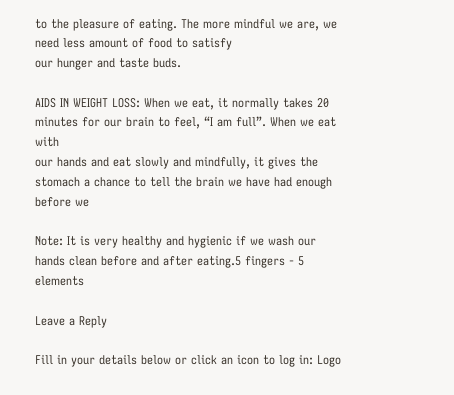to the pleasure of eating. The more mindful we are, we need less amount of food to satisfy
our hunger and taste buds.

AIDS IN WEIGHT LOSS: When we eat, it normally takes 20 minutes for our brain to feel, “I am full”. When we eat with
our hands and eat slowly and mindfully, it gives the stomach a chance to tell the brain we have had enough before we

Note: It is very healthy and hygienic if we wash our hands clean before and after eating.5 fingers - 5 elements

Leave a Reply

Fill in your details below or click an icon to log in: Logo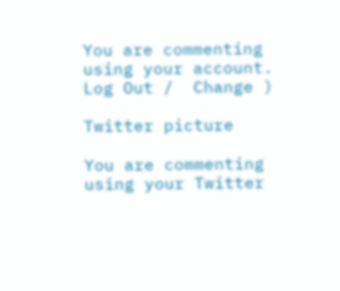You are commenting using your account. Log Out /  Change )

Twitter picture

You are commenting using your Twitter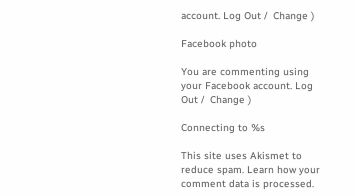account. Log Out /  Change )

Facebook photo

You are commenting using your Facebook account. Log Out /  Change )

Connecting to %s

This site uses Akismet to reduce spam. Learn how your comment data is processed.